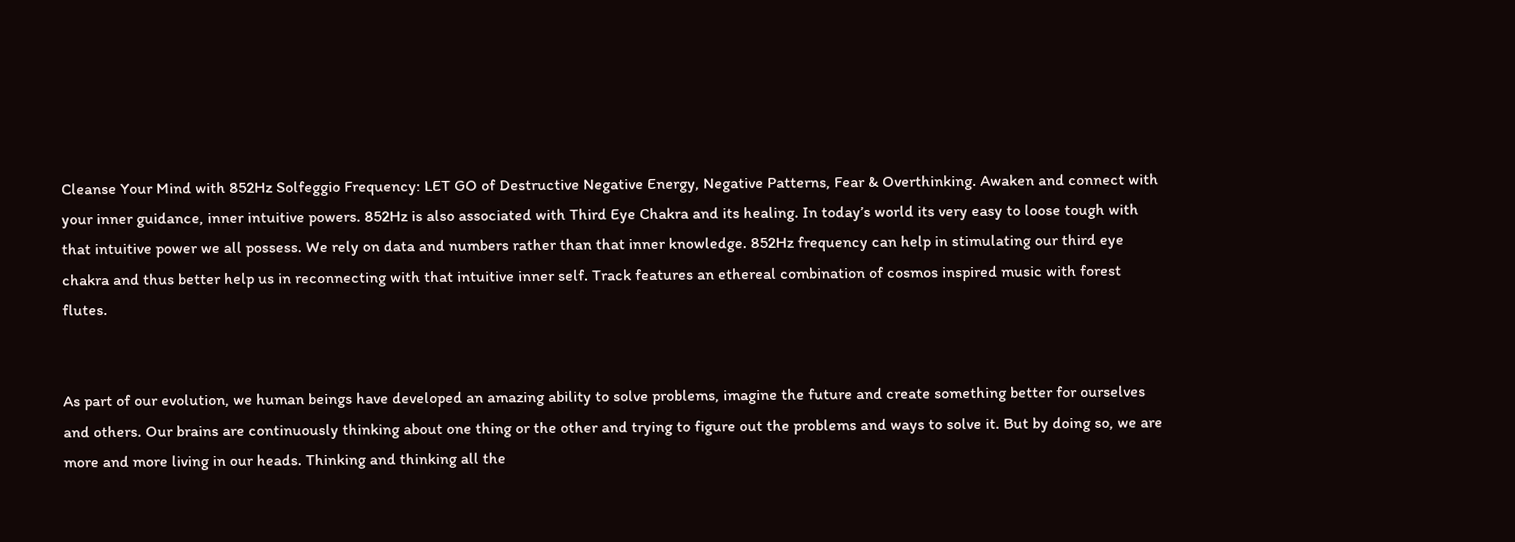Cleanse Your Mind with 852Hz Solfeggio Frequency: LET GO of Destructive Negative Energy, Negative Patterns, Fear & Overthinking. Awaken and connect with your inner guidance, inner intuitive powers. 852Hz is also associated with Third Eye Chakra and its healing. In today’s world its very easy to loose tough with that intuitive power we all possess. We rely on data and numbers rather than that inner knowledge. 852Hz frequency can help in stimulating our third eye chakra and thus better help us in reconnecting with that intuitive inner self. Track features an ethereal combination of cosmos inspired music with forest flutes.


As part of our evolution, we human beings have developed an amazing ability to solve problems, imagine the future and create something better for ourselves and others. Our brains are continuously thinking about one thing or the other and trying to figure out the problems and ways to solve it. But by doing so, we are more and more living in our heads. Thinking and thinking all the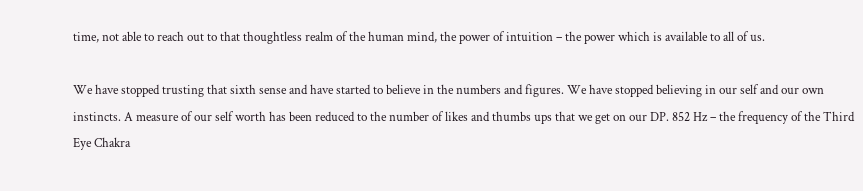time, not able to reach out to that thoughtless realm of the human mind, the power of intuition – the power which is available to all of us.

We have stopped trusting that sixth sense and have started to believe in the numbers and figures. We have stopped believing in our self and our own instincts. A measure of our self worth has been reduced to the number of likes and thumbs ups that we get on our DP. 852 Hz – the frequency of the Third Eye Chakra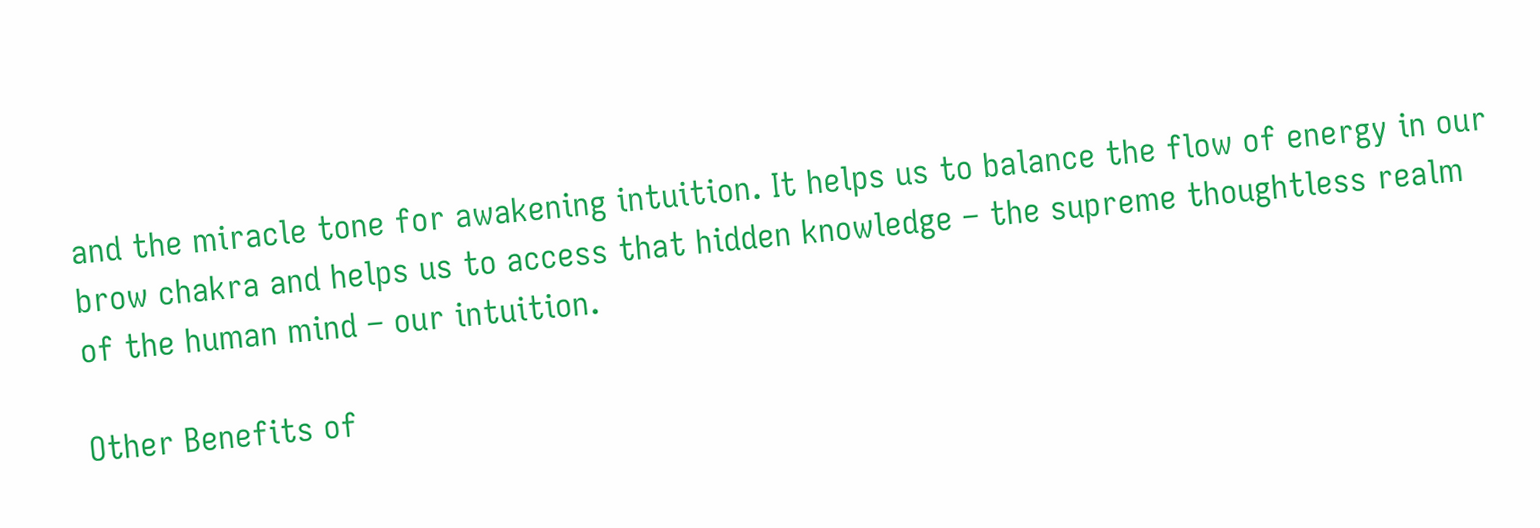and the miracle tone for awakening intuition. It helps us to balance the flow of energy in our brow chakra and helps us to access that hidden knowledge – the supreme thoughtless realm of the human mind – our intuition.

Other Benefits of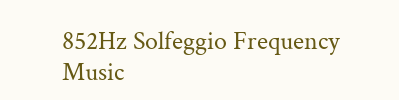852Hz Solfeggio Frequency Music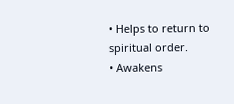• Helps to return to spiritual order.
• Awakens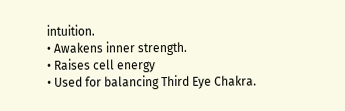intuition.
• Awakens inner strength.
• Raises cell energy
• Used for balancing Third Eye Chakra.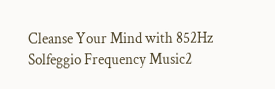Cleanse Your Mind with 852Hz Solfeggio Frequency Music2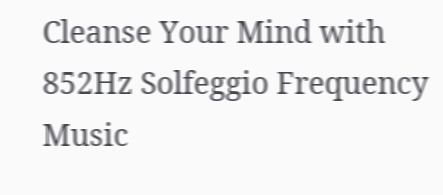Cleanse Your Mind with 852Hz Solfeggio Frequency Music